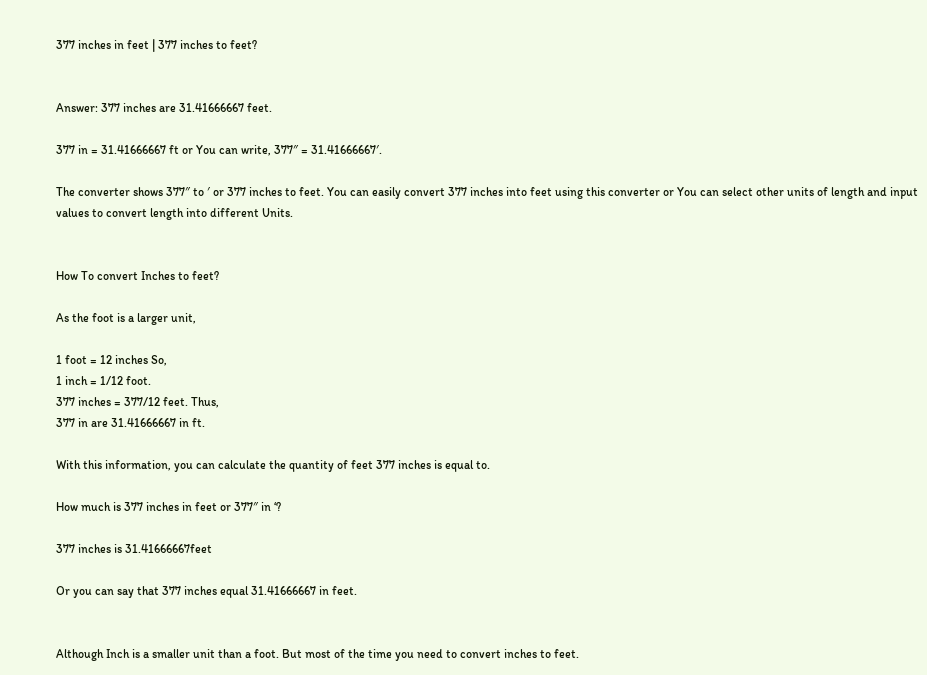377 inches in feet | 377 inches to feet?


Answer: 377 inches are 31.41666667 feet.

377 in = 31.41666667 ft or You can write, 377″ = 31.41666667′.

The converter shows 377″ to ′ or 377 inches to feet. You can easily convert 377 inches into feet using this converter or You can select other units of length and input values to convert length into different Units.


How To convert Inches to feet?

As the foot is a larger unit,

1 foot = 12 inches So,
1 inch = 1/12 foot.
377 inches = 377/12 feet. Thus,
377 in are 31.41666667 in ft.

With this information, you can calculate the quantity of feet 377 inches is equal to.

How much is 377 inches in feet or 377″ in ‘?

377 inches is 31.41666667feet

Or you can say that 377 inches equal 31.41666667 in feet.


Although Inch is a smaller unit than a foot. But most of the time you need to convert inches to feet.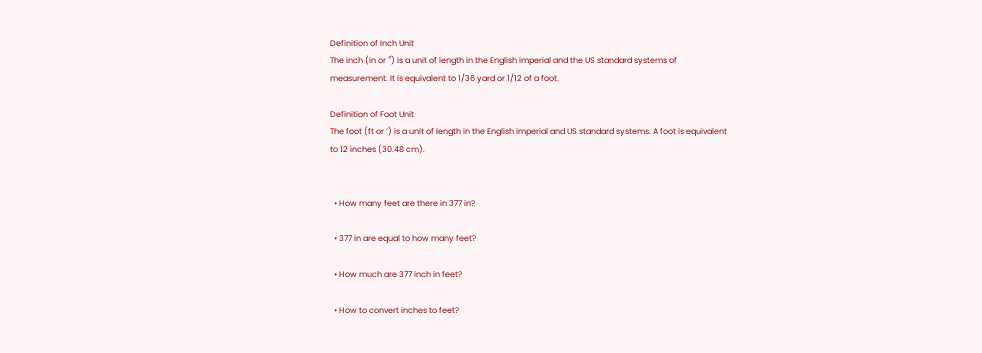Definition of Inch Unit
The inch (in or ″) is a unit of length in the English imperial and the US standard systems of measurement. It is equivalent to 1/36 yard or 1/12 of a foot.

Definition of Foot Unit
The foot (ft or ‘) is a unit of length in the English imperial and US standard systems. A foot is equivalent to 12 inches (30.48 cm).


  • How many feet are there in 377 in?

  • 377 in are equal to how many feet?

  • How much are 377 inch in feet?

  • How to convert inches to feet?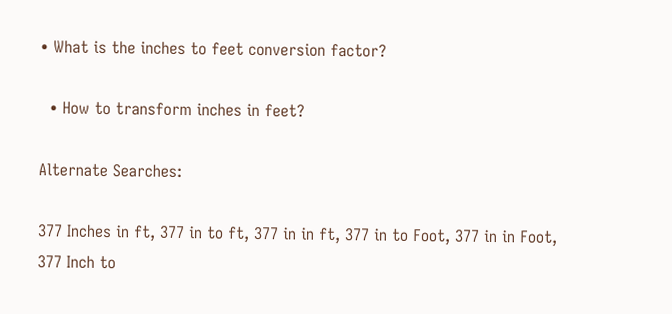• What is the inches to feet conversion factor?

  • How to transform inches in feet?

Alternate Searches:

377 Inches in ft, 377 in to ft, 377 in in ft, 377 in to Foot, 377 in in Foot, 377 Inch to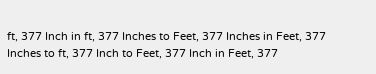ft, 377 Inch in ft, 377 Inches to Feet, 377 Inches in Feet, 377 Inches to ft, 377 Inch to Feet, 377 Inch in Feet, 377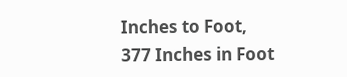Inches to Foot, 377 Inches in Foot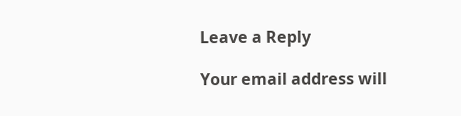Leave a Reply

Your email address will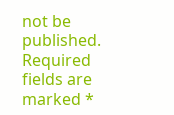not be published. Required fields are marked *